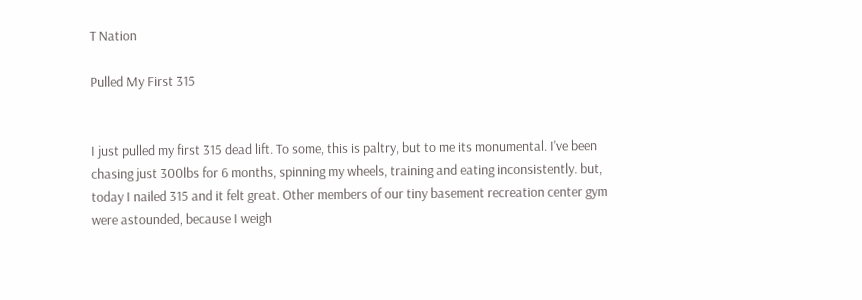T Nation

Pulled My First 315


I just pulled my first 315 dead lift. To some, this is paltry, but to me its monumental. I've been chasing just 300lbs for 6 months, spinning my wheels, training and eating inconsistently. but, today I nailed 315 and it felt great. Other members of our tiny basement recreation center gym were astounded, because I weigh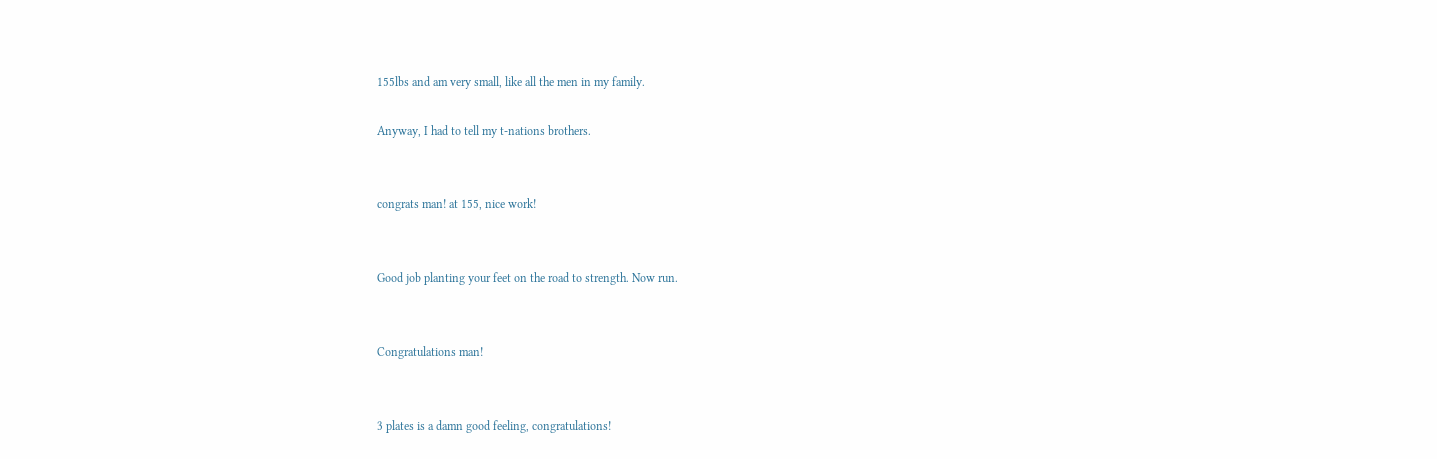155lbs and am very small, like all the men in my family.

Anyway, I had to tell my t-nations brothers.


congrats man! at 155, nice work!


Good job planting your feet on the road to strength. Now run.


Congratulations man!


3 plates is a damn good feeling, congratulations!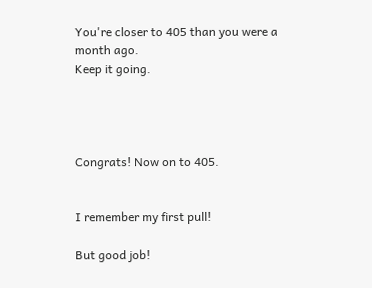You're closer to 405 than you were a month ago.
Keep it going.




Congrats! Now on to 405.


I remember my first pull!

But good job!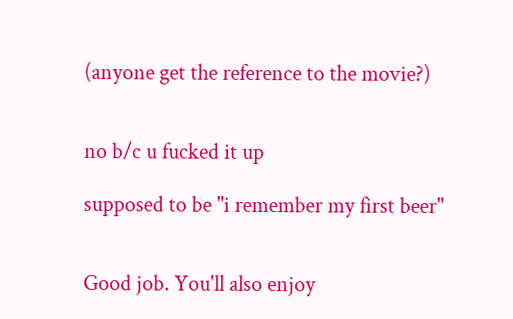(anyone get the reference to the movie?)


no b/c u fucked it up

supposed to be "i remember my first beer"


Good job. You'll also enjoy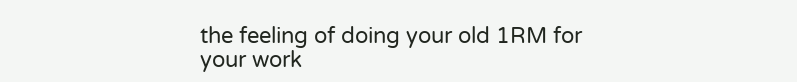the feeling of doing your old 1RM for your work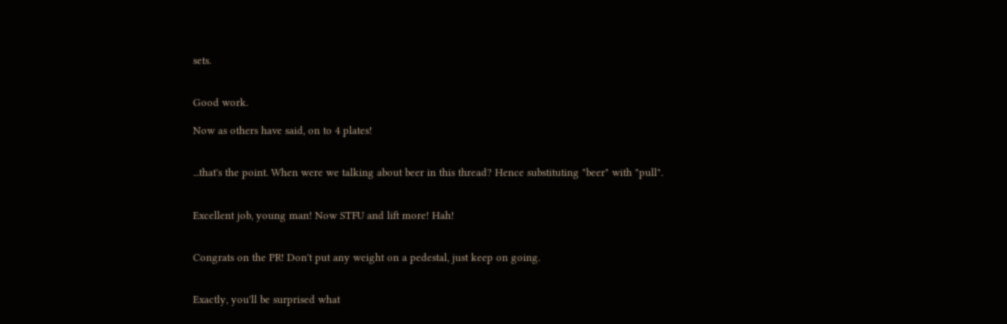sets.


Good work.

Now as others have said, on to 4 plates!


...that's the point. When were we talking about beer in this thread? Hence substituting "beer" with "pull".


Excellent job, young man! Now STFU and lift more! Hah!


Congrats on the PR! Don't put any weight on a pedestal, just keep on going.


Exactly, you'll be surprised what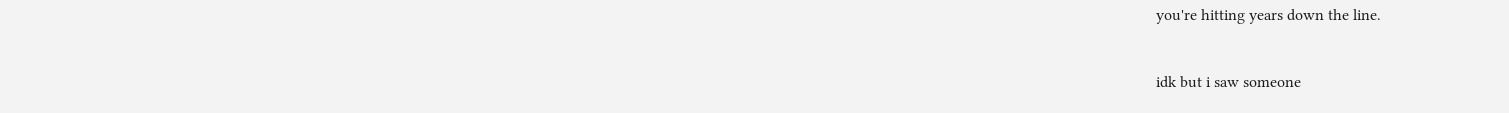you're hitting years down the line.


idk but i saw someone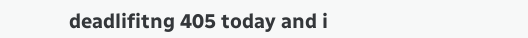deadlifitng 405 today and i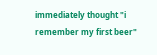immediately thought "i remember my first beer"